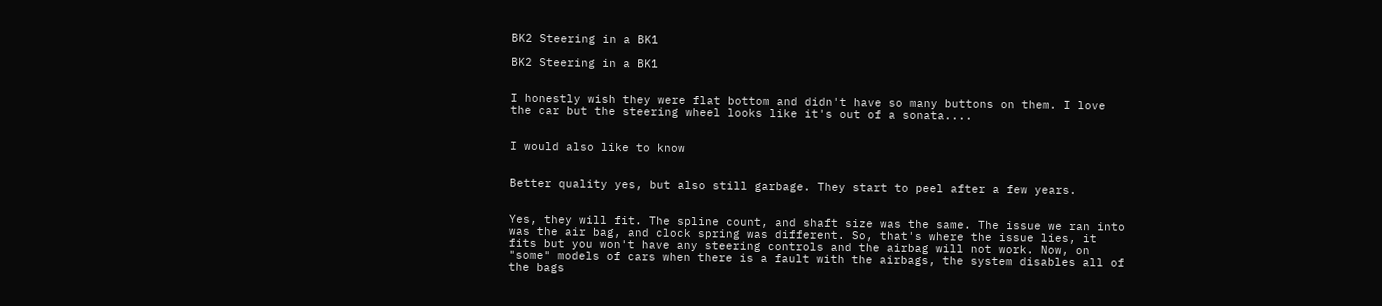BK2 Steering in a BK1

BK2 Steering in a BK1


I honestly wish they were flat bottom and didn't have so many buttons on them. I love the car but the steering wheel looks like it's out of a sonata....


I would also like to know


Better quality yes, but also still garbage. They start to peel after a few years.


Yes, they will fit. The spline count, and shaft size was the same. The issue we ran into was the air bag, and clock spring was different. So, that's where the issue lies, it fits but you won't have any steering controls and the airbag will not work. Now, on "some" models of cars when there is a fault with the airbags, the system disables all of the bags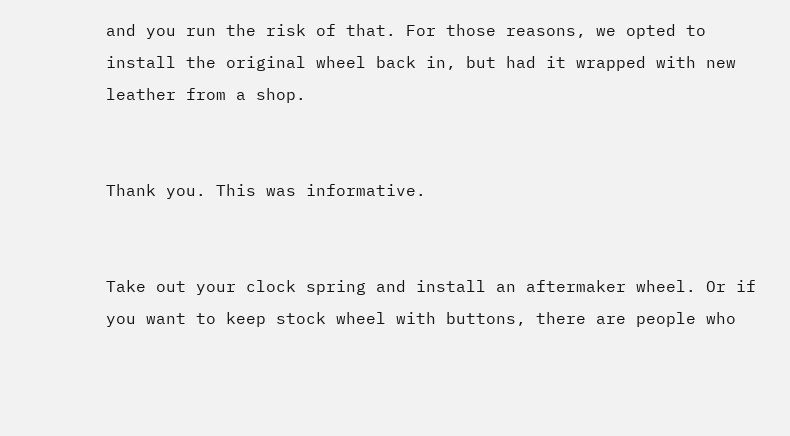and you run the risk of that. For those reasons, we opted to install the original wheel back in, but had it wrapped with new leather from a shop.


Thank you. This was informative.


Take out your clock spring and install an aftermaker wheel. Or if you want to keep stock wheel with buttons, there are people who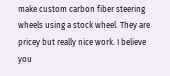make custom carbon fiber steering wheels using a stock wheel. They are pricey but really nice work. I believe you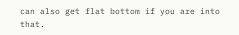can also get flat bottom if you are into that.